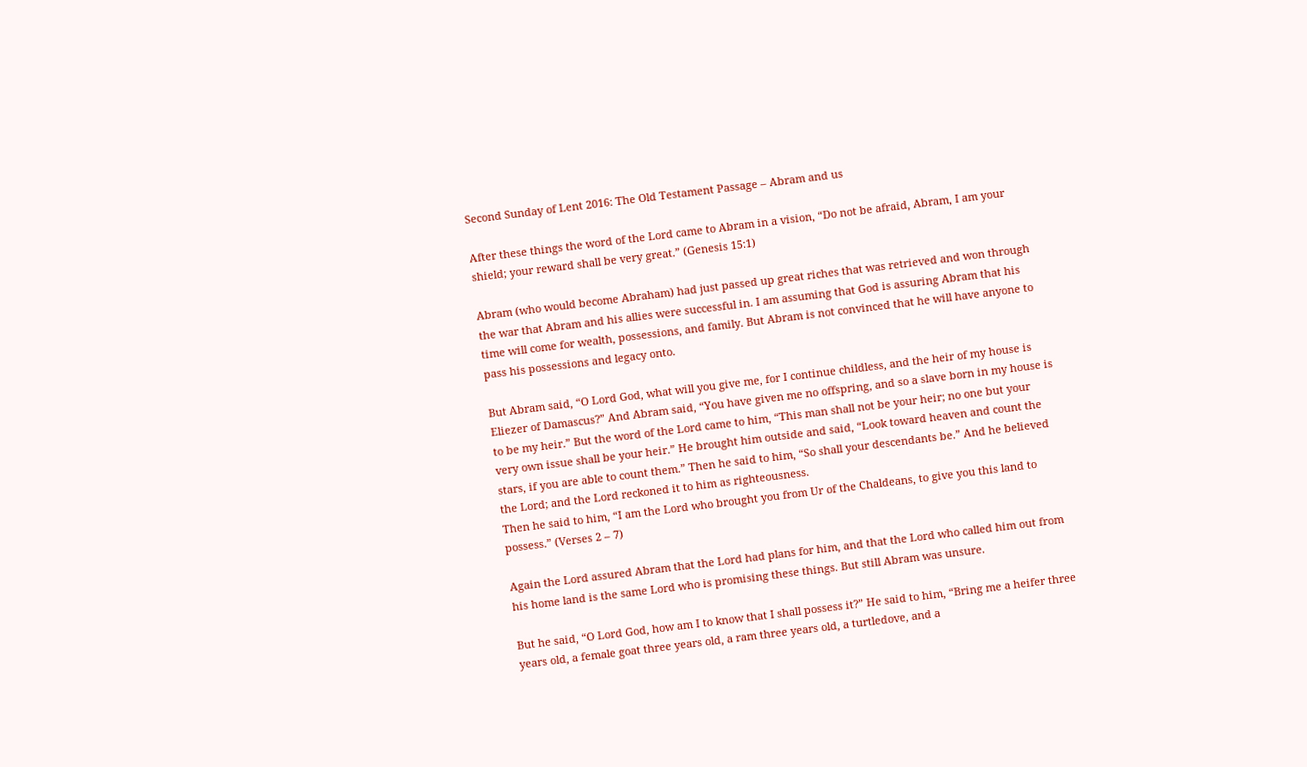Second Sunday of Lent 2016: The Old Testament Passage – Abram and us

After these things the word of the Lord came to Abram in a vision, “Do not be afraid, Abram, I am your shield; your reward shall be very great.” (Genesis 15:1)

Abram (who would become Abraham) had just passed up great riches that was retrieved and won through the war that Abram and his allies were successful in. I am assuming that God is assuring Abram that his time will come for wealth, possessions, and family. But Abram is not convinced that he will have anyone to pass his possessions and legacy onto.

But Abram said, “O Lord God, what will you give me, for I continue childless, and the heir of my house is Eliezer of Damascus?” And Abram said, “You have given me no offspring, and so a slave born in my house is to be my heir.” But the word of the Lord came to him, “This man shall not be your heir; no one but your very own issue shall be your heir.” He brought him outside and said, “Look toward heaven and count the stars, if you are able to count them.” Then he said to him, “So shall your descendants be.” And he believed the Lord; and the Lord reckoned it to him as righteousness.
Then he said to him, “I am the Lord who brought you from Ur of the Chaldeans, to give you this land to possess.” (Verses 2 – 7)

Again the Lord assured Abram that the Lord had plans for him, and that the Lord who called him out from his home land is the same Lord who is promising these things. But still Abram was unsure.

But he said, “O Lord God, how am I to know that I shall possess it?” He said to him, “Bring me a heifer three years old, a female goat three years old, a ram three years old, a turtledove, and a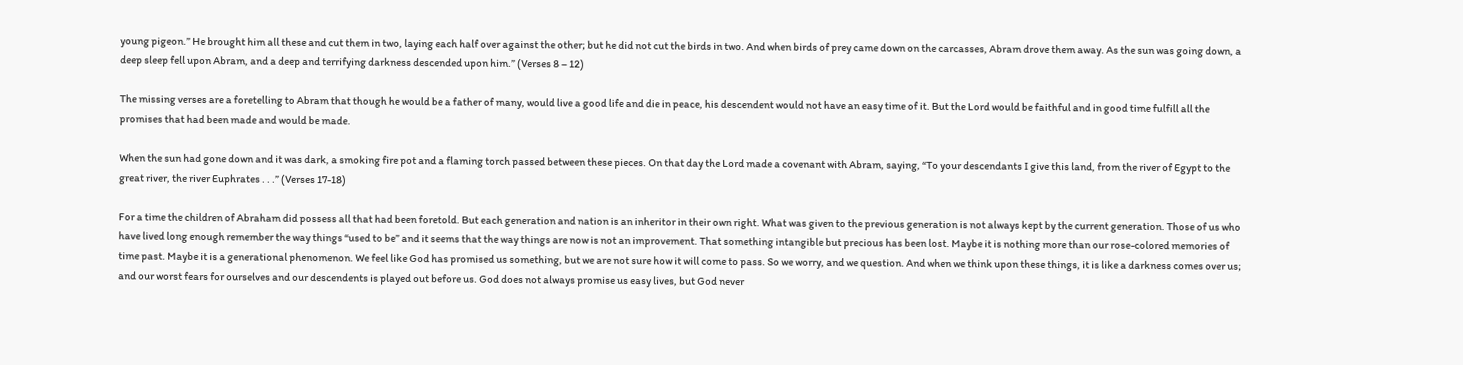young pigeon.” He brought him all these and cut them in two, laying each half over against the other; but he did not cut the birds in two. And when birds of prey came down on the carcasses, Abram drove them away. As the sun was going down, a deep sleep fell upon Abram, and a deep and terrifying darkness descended upon him.” (Verses 8 – 12)

The missing verses are a foretelling to Abram that though he would be a father of many, would live a good life and die in peace, his descendent would not have an easy time of it. But the Lord would be faithful and in good time fulfill all the promises that had been made and would be made.

When the sun had gone down and it was dark, a smoking fire pot and a flaming torch passed between these pieces. On that day the Lord made a covenant with Abram, saying, “To your descendants I give this land, from the river of Egypt to the great river, the river Euphrates . . .” (Verses 17-18)

For a time the children of Abraham did possess all that had been foretold. But each generation and nation is an inheritor in their own right. What was given to the previous generation is not always kept by the current generation. Those of us who have lived long enough remember the way things “used to be” and it seems that the way things are now is not an improvement. That something intangible but precious has been lost. Maybe it is nothing more than our rose-colored memories of time past. Maybe it is a generational phenomenon. We feel like God has promised us something, but we are not sure how it will come to pass. So we worry, and we question. And when we think upon these things, it is like a darkness comes over us; and our worst fears for ourselves and our descendents is played out before us. God does not always promise us easy lives, but God never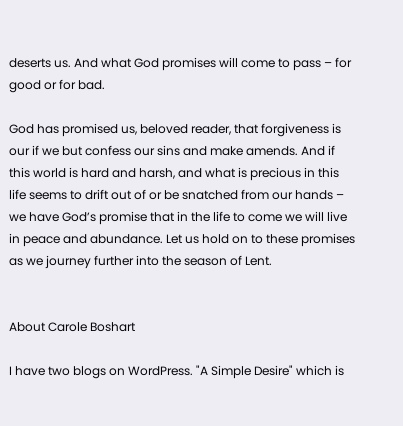deserts us. And what God promises will come to pass – for good or for bad.

God has promised us, beloved reader, that forgiveness is our if we but confess our sins and make amends. And if this world is hard and harsh, and what is precious in this life seems to drift out of or be snatched from our hands – we have God’s promise that in the life to come we will live in peace and abundance. Let us hold on to these promises as we journey further into the season of Lent.


About Carole Boshart

I have two blogs on WordPress. "A Simple Desire" which is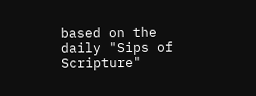based on the daily "Sips of Scripture"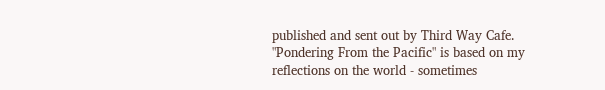published and sent out by Third Way Cafe. "Pondering From the Pacific" is based on my reflections on the world - sometimes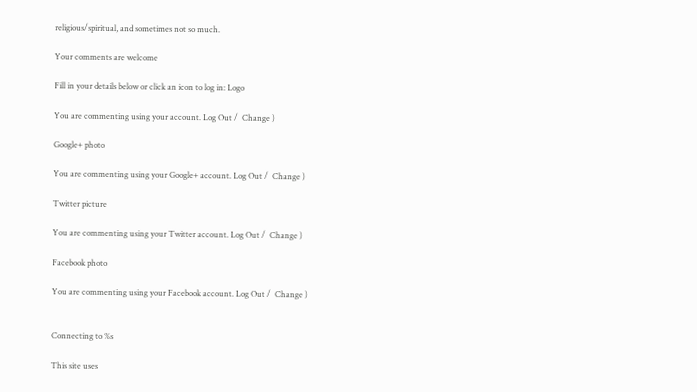religious/spiritual, and sometimes not so much.

Your comments are welcome

Fill in your details below or click an icon to log in: Logo

You are commenting using your account. Log Out /  Change )

Google+ photo

You are commenting using your Google+ account. Log Out /  Change )

Twitter picture

You are commenting using your Twitter account. Log Out /  Change )

Facebook photo

You are commenting using your Facebook account. Log Out /  Change )


Connecting to %s

This site uses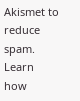Akismet to reduce spam. Learn how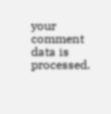your comment data is processed.